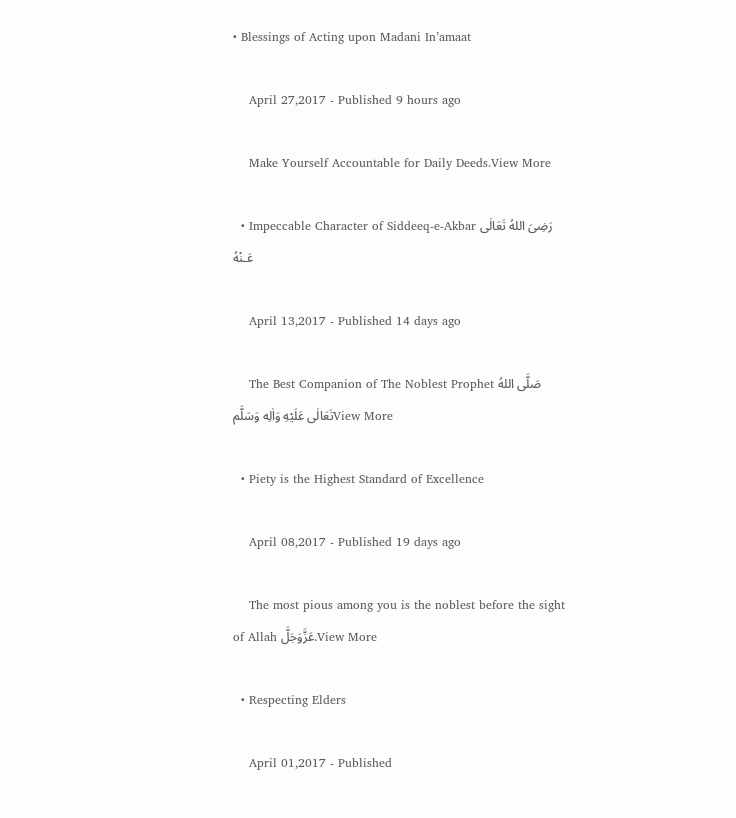• Blessings of Acting upon Madani In’amaat

    April 27,2017 - Published 9 hours ago

    Make Yourself Accountable for Daily Deeds.View More

  • Impeccable Character of Siddeeq-e-Akbar رَضِىَ اللهُ تَعَالٰی عَـنْهُ

    April 13,2017 - Published 14 days ago

    The Best Companion of The Noblest Prophet صَلَّى اللهُ تَعَالٰى عَلَيْهِ وَاٰلِه وَسَلَّمView More

  • Piety is the Highest Standard of Excellence

    April 08,2017 - Published 19 days ago

    The most pious among you is the noblest before the sight of Allah عَزَّوَجَلَّ.View More

  • Respecting Elders

    April 01,2017 - Published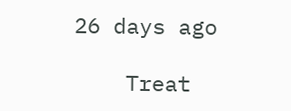26 days ago

    Treat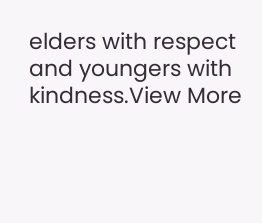elders with respect and youngers with kindness.View More